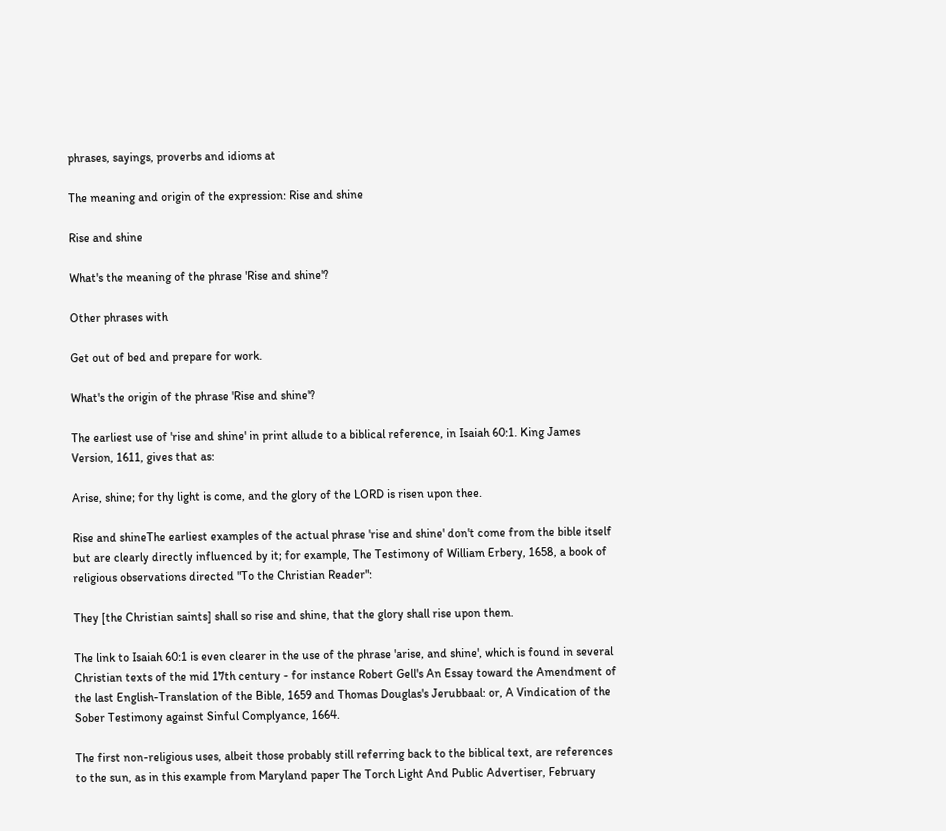phrases, sayings, proverbs and idioms at

The meaning and origin of the expression: Rise and shine

Rise and shine

What's the meaning of the phrase 'Rise and shine'?

Other phrases with

Get out of bed and prepare for work.

What's the origin of the phrase 'Rise and shine'?

The earliest use of 'rise and shine' in print allude to a biblical reference, in Isaiah 60:1. King James Version, 1611, gives that as:

Arise, shine; for thy light is come, and the glory of the LORD is risen upon thee.

Rise and shineThe earliest examples of the actual phrase 'rise and shine' don't come from the bible itself but are clearly directly influenced by it; for example, The Testimony of William Erbery, 1658, a book of religious observations directed "To the Christian Reader":

They [the Christian saints] shall so rise and shine, that the glory shall rise upon them.

The link to Isaiah 60:1 is even clearer in the use of the phrase 'arise, and shine', which is found in several Christian texts of the mid 17th century - for instance Robert Gell's An Essay toward the Amendment of the last English-Translation of the Bible, 1659 and Thomas Douglas's Jerubbaal: or, A Vindication of the Sober Testimony against Sinful Complyance, 1664.

The first non-religious uses, albeit those probably still referring back to the biblical text, are references to the sun, as in this example from Maryland paper The Torch Light And Public Advertiser, February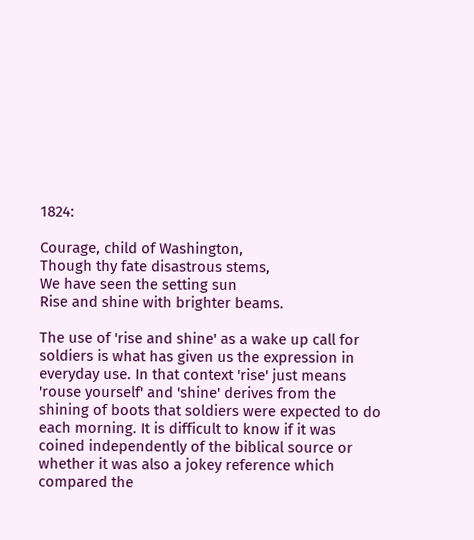1824:

Courage, child of Washington,
Though thy fate disastrous stems,
We have seen the setting sun
Rise and shine with brighter beams.

The use of 'rise and shine' as a wake up call for soldiers is what has given us the expression in everyday use. In that context 'rise' just means 'rouse yourself' and 'shine' derives from the shining of boots that soldiers were expected to do each morning. It is difficult to know if it was coined independently of the biblical source or whether it was also a jokey reference which compared the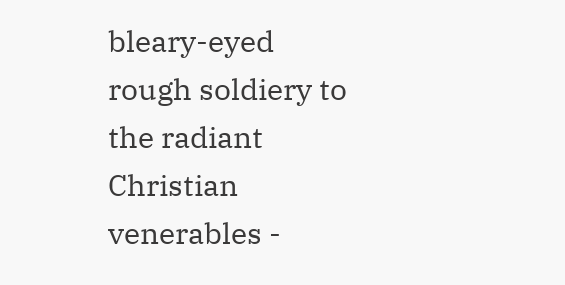bleary-eyed rough soldiery to the radiant Christian venerables -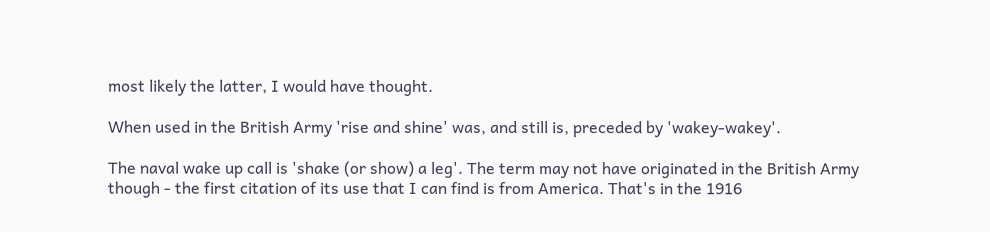most likely the latter, I would have thought.

When used in the British Army 'rise and shine' was, and still is, preceded by 'wakey-wakey'.

The naval wake up call is 'shake (or show) a leg'. The term may not have originated in the British Army though - the first citation of its use that I can find is from America. That's in the 1916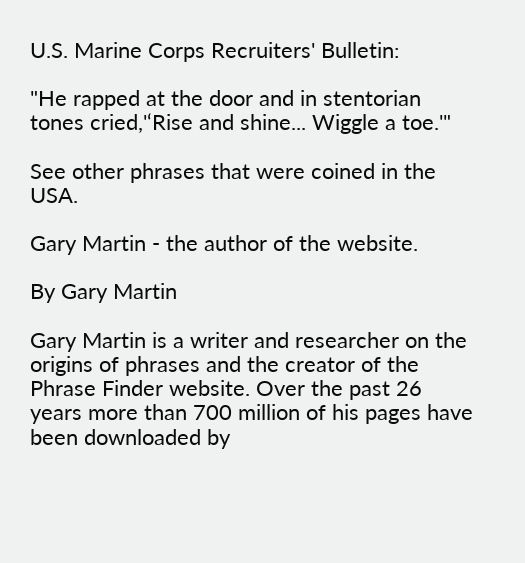U.S. Marine Corps Recruiters' Bulletin:

"He rapped at the door and in stentorian tones cried,'‘Rise and shine... Wiggle a toe.'"

See other phrases that were coined in the USA.

Gary Martin - the author of the website.

By Gary Martin

Gary Martin is a writer and researcher on the origins of phrases and the creator of the Phrase Finder website. Over the past 26 years more than 700 million of his pages have been downloaded by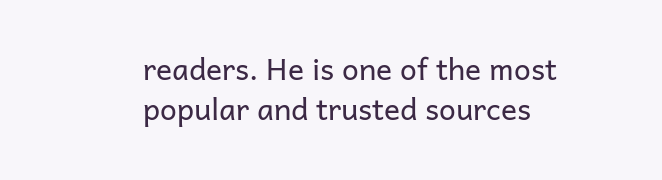readers. He is one of the most popular and trusted sources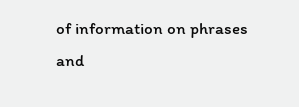of information on phrases and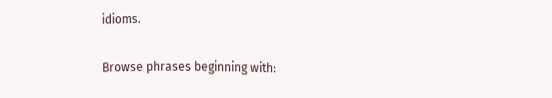idioms.

Browse phrases beginning with: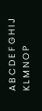A B C D E F G H I J K L M N O P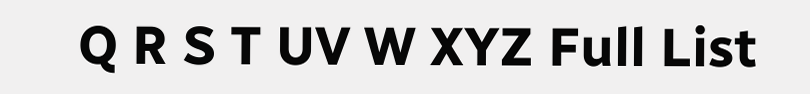Q R S T UV W XYZ Full List